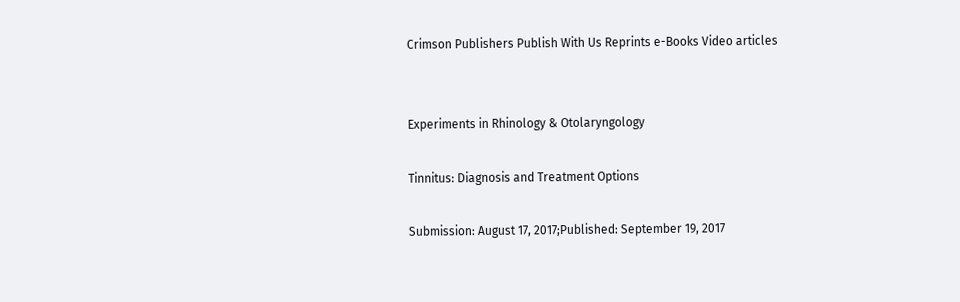Crimson Publishers Publish With Us Reprints e-Books Video articles


Experiments in Rhinology & Otolaryngology

Tinnitus: Diagnosis and Treatment Options

Submission: August 17, 2017;Published: September 19, 2017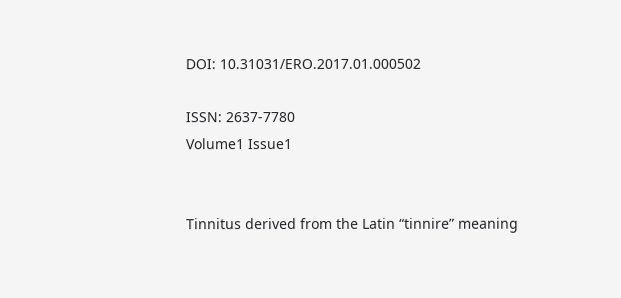DOI: 10.31031/ERO.2017.01.000502

ISSN: 2637-7780
Volume1 Issue1


Tinnitus derived from the Latin “tinnire” meaning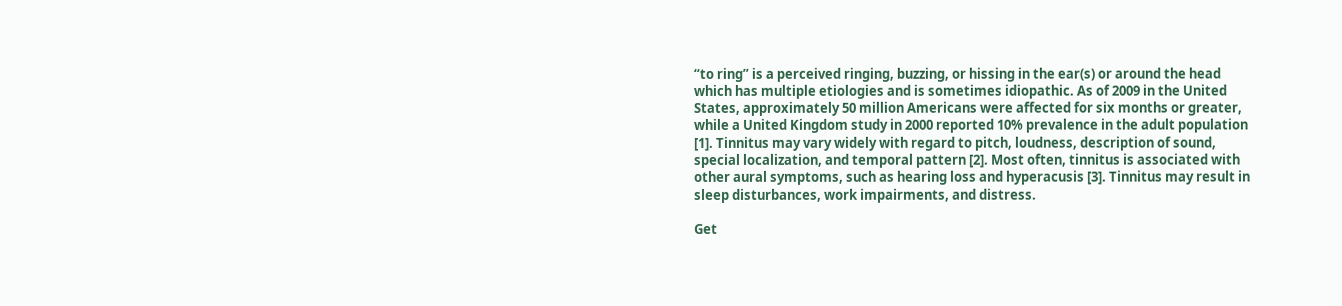“to ring” is a perceived ringing, buzzing, or hissing in the ear(s) or around the head which has multiple etiologies and is sometimes idiopathic. As of 2009 in the United States, approximately 50 million Americans were affected for six months or greater, while a United Kingdom study in 2000 reported 10% prevalence in the adult population [1]. Tinnitus may vary widely with regard to pitch, loudness, description of sound, special localization, and temporal pattern [2]. Most often, tinnitus is associated with other aural symptoms, such as hearing loss and hyperacusis [3]. Tinnitus may result in sleep disturbances, work impairments, and distress.

Get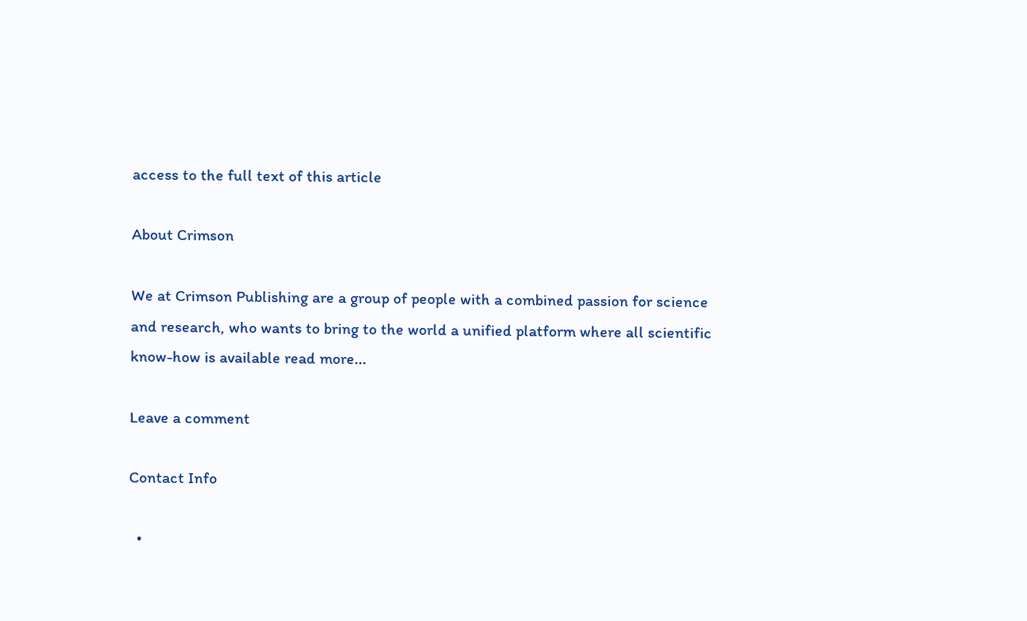access to the full text of this article

About Crimson

We at Crimson Publishing are a group of people with a combined passion for science and research, who wants to bring to the world a unified platform where all scientific know-how is available read more...

Leave a comment

Contact Info

  •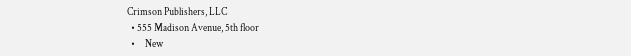Crimson Publishers, LLC
  • 555 Madison Avenue, 5th floor
  •     New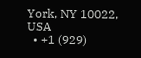York, NY 10022, USA
  • +1 (929)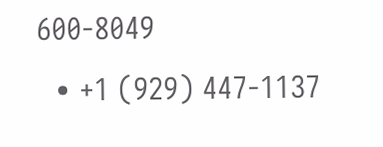600-8049
  • +1 (929) 447-1137